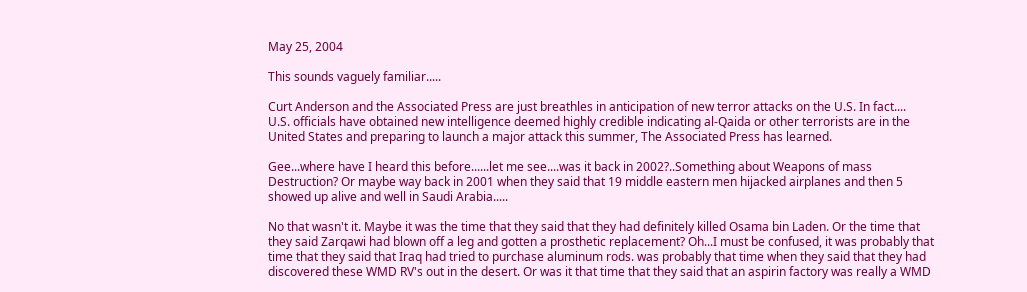May 25, 2004

This sounds vaguely familiar.....

Curt Anderson and the Associated Press are just breathles in anticipation of new terror attacks on the U.S. In fact....
U.S. officials have obtained new intelligence deemed highly credible indicating al-Qaida or other terrorists are in the United States and preparing to launch a major attack this summer, The Associated Press has learned.

Gee...where have I heard this before......let me see....was it back in 2002?..Something about Weapons of mass Destruction? Or maybe way back in 2001 when they said that 19 middle eastern men hijacked airplanes and then 5 showed up alive and well in Saudi Arabia.....

No that wasn't it. Maybe it was the time that they said that they had definitely killed Osama bin Laden. Or the time that they said Zarqawi had blown off a leg and gotten a prosthetic replacement? Oh...I must be confused, it was probably that time that they said that Iraq had tried to purchase aluminum rods. was probably that time when they said that they had discovered these WMD RV's out in the desert. Or was it that time that they said that an aspirin factory was really a WMD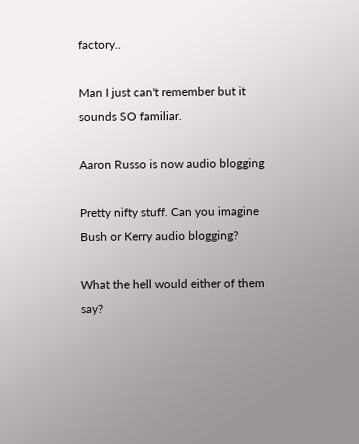factory..

Man I just can't remember but it sounds SO familiar.

Aaron Russo is now audio blogging

Pretty nifty stuff. Can you imagine Bush or Kerry audio blogging?

What the hell would either of them say?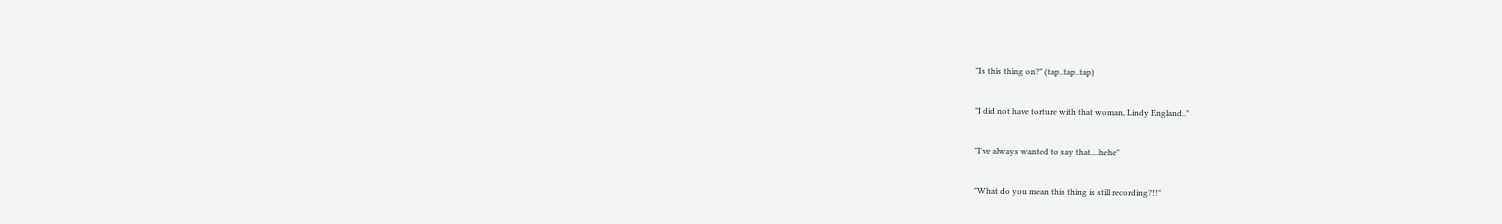"Is this thing on?" (tap..tap..tap)

"I did not have torture with that woman, Lindy England.."

"I've always wanted to say that....hehe"

"What do you mean this thing is still recording?!!"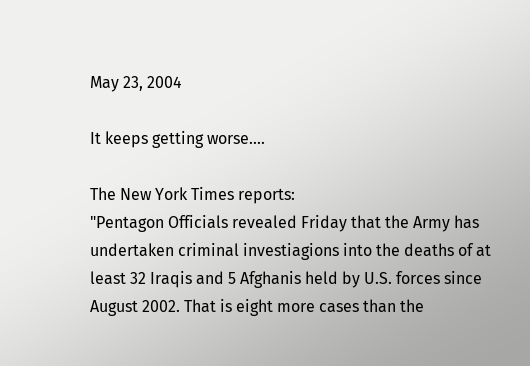May 23, 2004

It keeps getting worse....

The New York Times reports:
"Pentagon Officials revealed Friday that the Army has undertaken criminal investiagions into the deaths of at least 32 Iraqis and 5 Afghanis held by U.S. forces since August 2002. That is eight more cases than the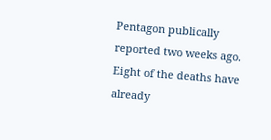Pentagon publically reported two weeks ago. Eight of the deaths have already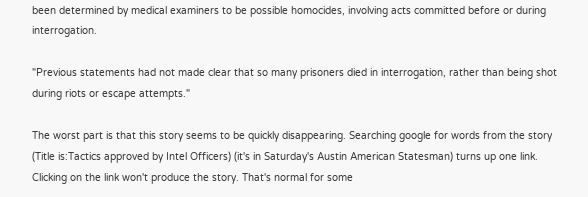been determined by medical examiners to be possible homocides, involving acts committed before or during interrogation.

"Previous statements had not made clear that so many prisoners died in interrogation, rather than being shot during riots or escape attempts."

The worst part is that this story seems to be quickly disappearing. Searching google for words from the story (Title is:Tactics approved by Intel Officers) (it's in Saturday's Austin American Statesman) turns up one link. Clicking on the link won't produce the story. That's normal for some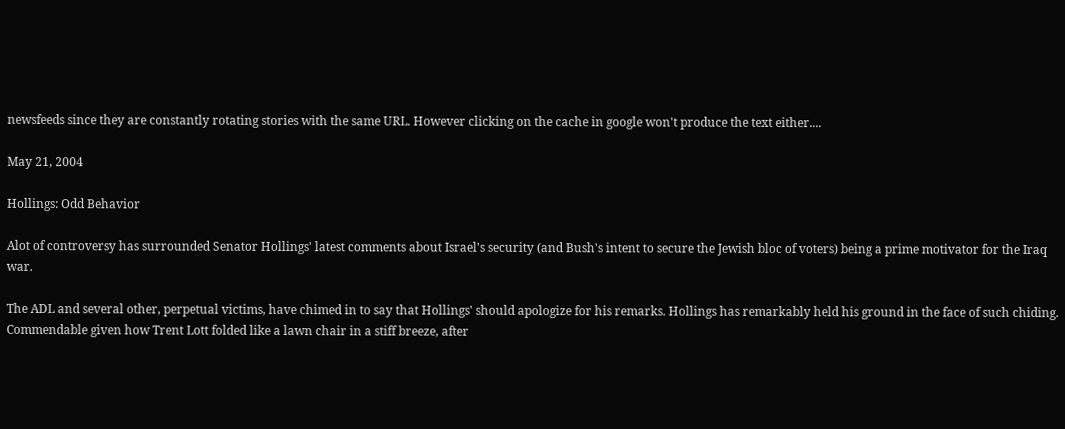newsfeeds since they are constantly rotating stories with the same URL. However clicking on the cache in google won't produce the text either....

May 21, 2004

Hollings: Odd Behavior

Alot of controversy has surrounded Senator Hollings' latest comments about Israel's security (and Bush's intent to secure the Jewish bloc of voters) being a prime motivator for the Iraq war.

The ADL and several other, perpetual victims, have chimed in to say that Hollings' should apologize for his remarks. Hollings has remarkably held his ground in the face of such chiding. Commendable given how Trent Lott folded like a lawn chair in a stiff breeze, after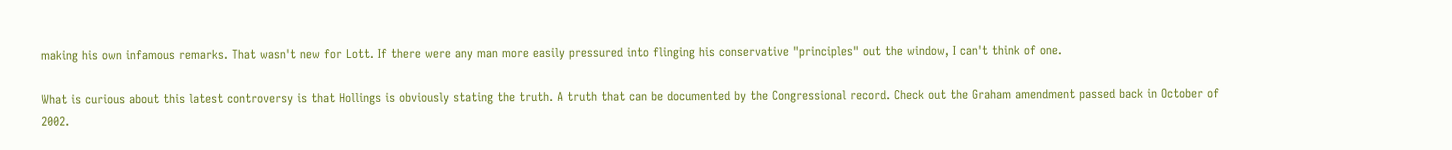making his own infamous remarks. That wasn't new for Lott. If there were any man more easily pressured into flinging his conservative "principles" out the window, I can't think of one.

What is curious about this latest controversy is that Hollings is obviously stating the truth. A truth that can be documented by the Congressional record. Check out the Graham amendment passed back in October of 2002.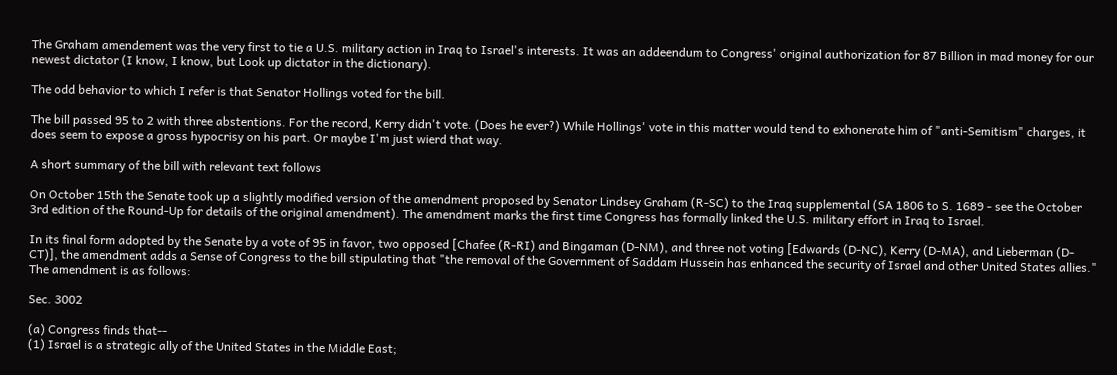The Graham amendement was the very first to tie a U.S. military action in Iraq to Israel's interests. It was an addeendum to Congress' original authorization for 87 Billion in mad money for our newest dictator (I know, I know, but Look up dictator in the dictionary).

The odd behavior to which I refer is that Senator Hollings voted for the bill.

The bill passed 95 to 2 with three abstentions. For the record, Kerry didn't vote. (Does he ever?) While Hollings' vote in this matter would tend to exhonerate him of "anti-Semitism" charges, it does seem to expose a gross hypocrisy on his part. Or maybe I'm just wierd that way.

A short summary of the bill with relevant text follows

On October 15th the Senate took up a slightly modified version of the amendment proposed by Senator Lindsey Graham (R-SC) to the Iraq supplemental (SA 1806 to S. 1689 - see the October 3rd edition of the Round-Up for details of the original amendment). The amendment marks the first time Congress has formally linked the U.S. military effort in Iraq to Israel.

In its final form adopted by the Senate by a vote of 95 in favor, two opposed [Chafee (R-RI) and Bingaman (D-NM), and three not voting [Edwards (D-NC), Kerry (D-MA), and Lieberman (D-CT)], the amendment adds a Sense of Congress to the bill stipulating that "the removal of the Government of Saddam Hussein has enhanced the security of Israel and other United States allies." The amendment is as follows:

Sec. 3002

(a) Congress finds that--
(1) Israel is a strategic ally of the United States in the Middle East;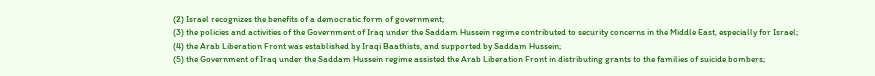(2) Israel recognizes the benefits of a democratic form of government;
(3) the policies and activities of the Government of Iraq under the Saddam Hussein regime contributed to security concerns in the Middle East, especially for Israel;
(4) the Arab Liberation Front was established by Iraqi Baathists, and supported by Saddam Hussein;
(5) the Government of Iraq under the Saddam Hussein regime assisted the Arab Liberation Front in distributing grants to the families of suicide bombers;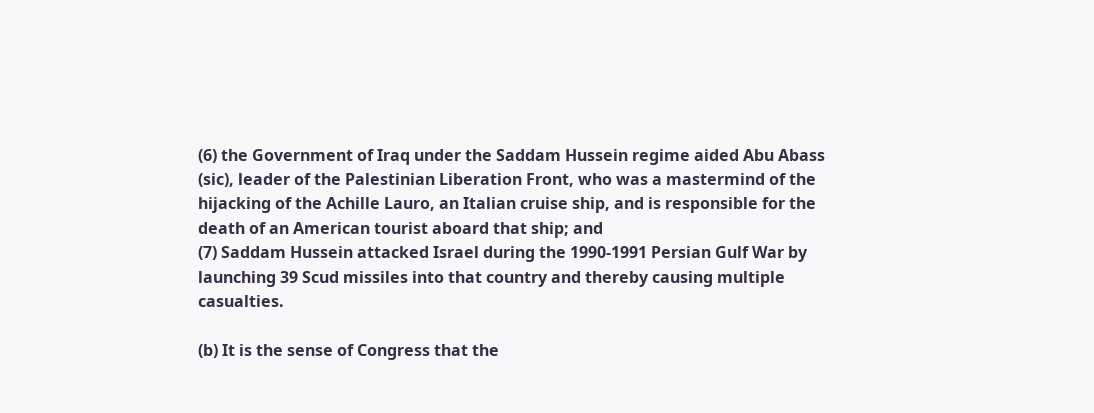(6) the Government of Iraq under the Saddam Hussein regime aided Abu Abass (sic), leader of the Palestinian Liberation Front, who was a mastermind of the hijacking of the Achille Lauro, an Italian cruise ship, and is responsible for the death of an American tourist aboard that ship; and
(7) Saddam Hussein attacked Israel during the 1990-1991 Persian Gulf War by launching 39 Scud missiles into that country and thereby causing multiple casualties.

(b) It is the sense of Congress that the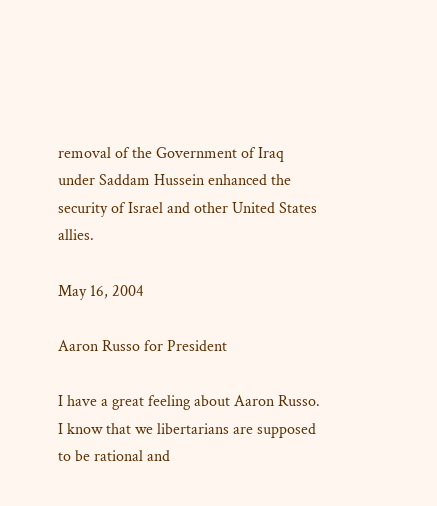removal of the Government of Iraq under Saddam Hussein enhanced the security of Israel and other United States allies.

May 16, 2004

Aaron Russo for President

I have a great feeling about Aaron Russo. I know that we libertarians are supposed to be rational and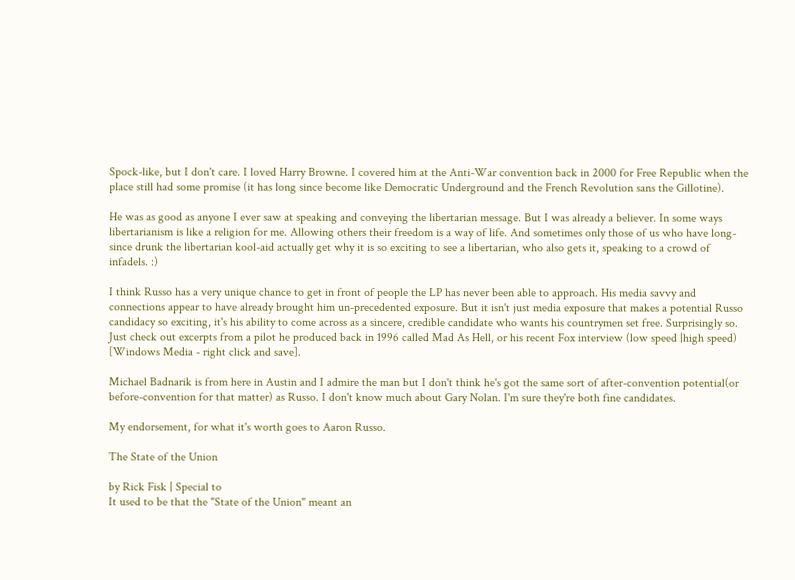Spock-like, but I don't care. I loved Harry Browne. I covered him at the Anti-War convention back in 2000 for Free Republic when the place still had some promise (it has long since become like Democratic Underground and the French Revolution sans the Gillotine).

He was as good as anyone I ever saw at speaking and conveying the libertarian message. But I was already a believer. In some ways libertarianism is like a religion for me. Allowing others their freedom is a way of life. And sometimes only those of us who have long-since drunk the libertarian kool-aid actually get why it is so exciting to see a libertarian, who also gets it, speaking to a crowd of infadels. :)

I think Russo has a very unique chance to get in front of people the LP has never been able to approach. His media savvy and connections appear to have already brought him un-precedented exposure. But it isn't just media exposure that makes a potential Russo candidacy so exciting, it's his ability to come across as a sincere, credible candidate who wants his countrymen set free. Surprisingly so. Just check out excerpts from a pilot he produced back in 1996 called Mad As Hell, or his recent Fox interview (low speed |high speed) [Windows Media - right click and save].

Michael Badnarik is from here in Austin and I admire the man but I don't think he's got the same sort of after-convention potential(or before-convention for that matter) as Russo. I don't know much about Gary Nolan. I'm sure they're both fine candidates.

My endorsement, for what it's worth goes to Aaron Russo.

The State of the Union

by Rick Fisk | Special to
It used to be that the "State of the Union" meant an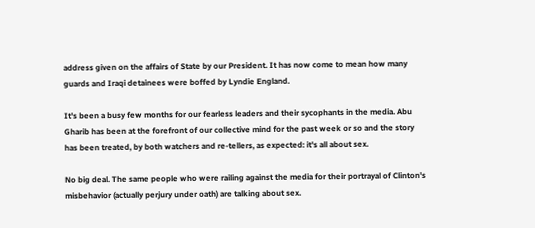address given on the affairs of State by our President. It has now come to mean how many guards and Iraqi detainees were boffed by Lyndie England.

It's been a busy few months for our fearless leaders and their sycophants in the media. Abu Gharib has been at the forefront of our collective mind for the past week or so and the story has been treated, by both watchers and re-tellers, as expected: it's all about sex.

No big deal. The same people who were railing against the media for their portrayal of Clinton's misbehavior (actually perjury under oath) are talking about sex.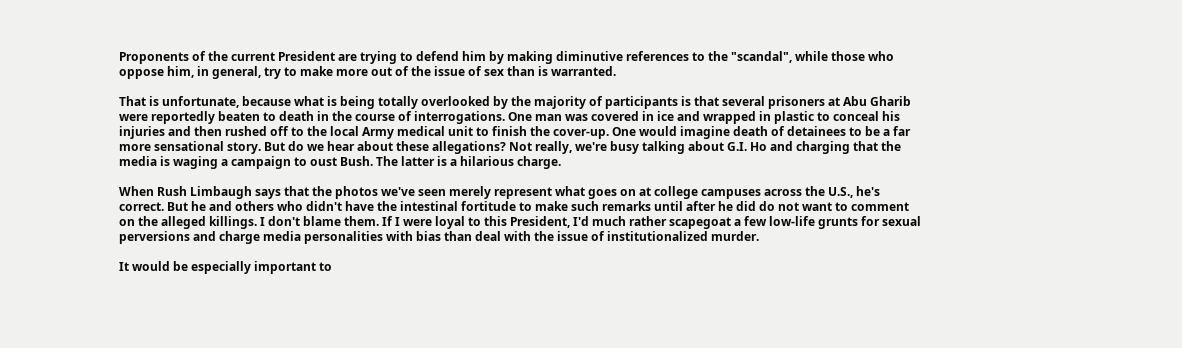Proponents of the current President are trying to defend him by making diminutive references to the "scandal", while those who oppose him, in general, try to make more out of the issue of sex than is warranted.

That is unfortunate, because what is being totally overlooked by the majority of participants is that several prisoners at Abu Gharib were reportedly beaten to death in the course of interrogations. One man was covered in ice and wrapped in plastic to conceal his injuries and then rushed off to the local Army medical unit to finish the cover-up. One would imagine death of detainees to be a far more sensational story. But do we hear about these allegations? Not really, we're busy talking about G.I. Ho and charging that the media is waging a campaign to oust Bush. The latter is a hilarious charge.

When Rush Limbaugh says that the photos we've seen merely represent what goes on at college campuses across the U.S., he's correct. But he and others who didn't have the intestinal fortitude to make such remarks until after he did do not want to comment on the alleged killings. I don't blame them. If I were loyal to this President, I'd much rather scapegoat a few low-life grunts for sexual perversions and charge media personalities with bias than deal with the issue of institutionalized murder.

It would be especially important to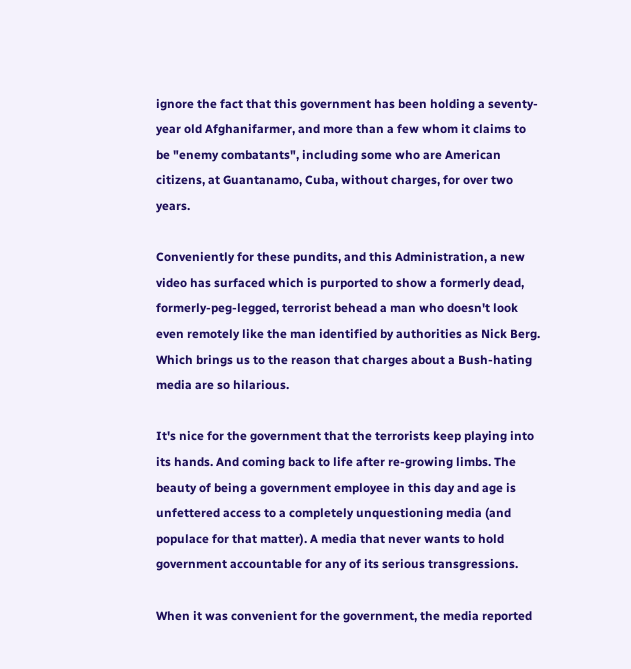ignore the fact that this government has been holding a seventy-year old Afghanifarmer, and more than a few whom it claims to be "enemy combatants", including some who are American citizens, at Guantanamo, Cuba, without charges, for over two years.

Conveniently for these pundits, and this Administration, a new video has surfaced which is purported to show a formerly dead, formerly-peg-legged, terrorist behead a man who doesn't look even remotely like the man identified by authorities as Nick Berg. Which brings us to the reason that charges about a Bush-hating media are so hilarious.

It's nice for the government that the terrorists keep playing into its hands. And coming back to life after re-growing limbs. The beauty of being a government employee in this day and age is unfettered access to a completely unquestioning media (and populace for that matter). A media that never wants to hold government accountable for any of its serious transgressions.

When it was convenient for the government, the media reported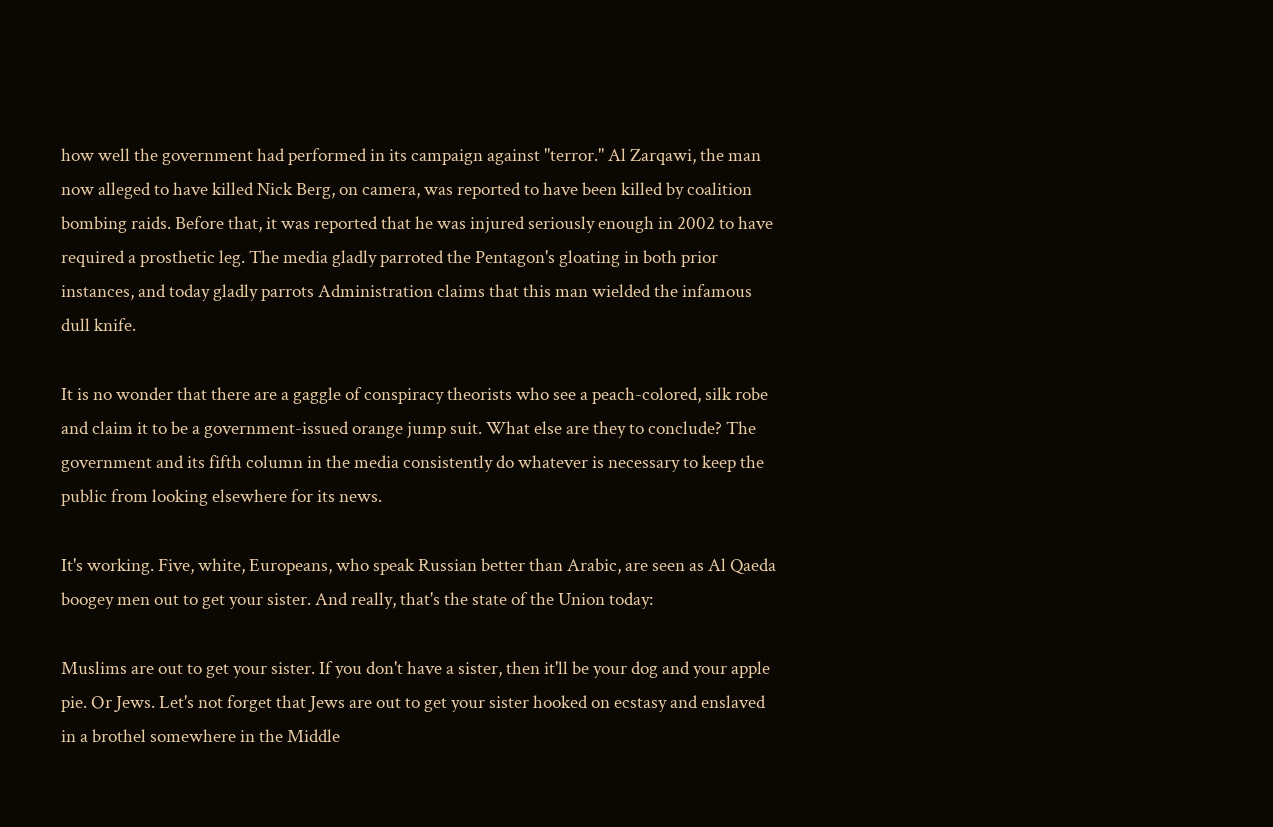how well the government had performed in its campaign against "terror." Al Zarqawi, the man now alleged to have killed Nick Berg, on camera, was reported to have been killed by coalition bombing raids. Before that, it was reported that he was injured seriously enough in 2002 to have required a prosthetic leg. The media gladly parroted the Pentagon's gloating in both prior instances, and today gladly parrots Administration claims that this man wielded the infamous dull knife.

It is no wonder that there are a gaggle of conspiracy theorists who see a peach-colored, silk robe and claim it to be a government-issued orange jump suit. What else are they to conclude? The government and its fifth column in the media consistently do whatever is necessary to keep the public from looking elsewhere for its news.

It's working. Five, white, Europeans, who speak Russian better than Arabic, are seen as Al Qaeda boogey men out to get your sister. And really, that's the state of the Union today:

Muslims are out to get your sister. If you don't have a sister, then it'll be your dog and your apple pie. Or Jews. Let's not forget that Jews are out to get your sister hooked on ecstasy and enslaved in a brothel somewhere in the Middle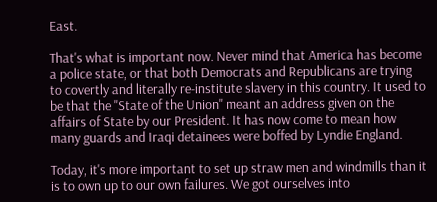East.

That's what is important now. Never mind that America has become a police state, or that both Democrats and Republicans are trying to covertly and literally re-institute slavery in this country. It used to be that the "State of the Union" meant an address given on the affairs of State by our President. It has now come to mean how many guards and Iraqi detainees were boffed by Lyndie England.

Today, it's more important to set up straw men and windmills than it is to own up to our own failures. We got ourselves into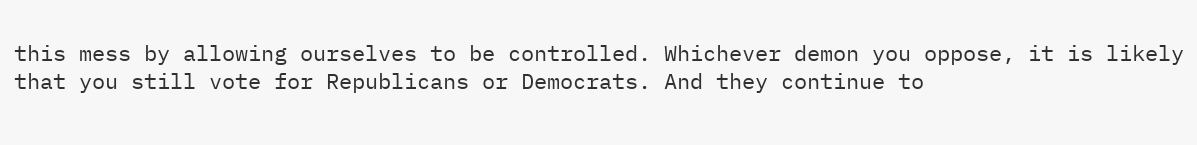this mess by allowing ourselves to be controlled. Whichever demon you oppose, it is likely that you still vote for Republicans or Democrats. And they continue to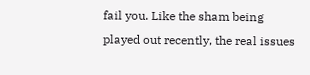fail you. Like the sham being played out recently, the real issues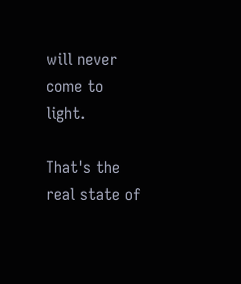will never come to light.

That's the real state of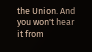the Union. And you won't hear it from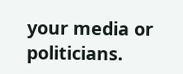your media or politicians.